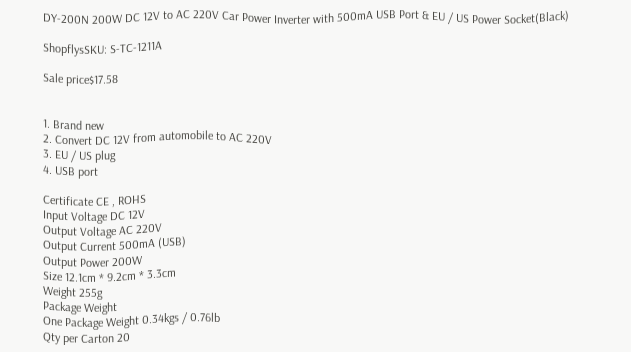DY-200N 200W DC 12V to AC 220V Car Power Inverter with 500mA USB Port & EU / US Power Socket(Black)

ShopflysSKU: S-TC-1211A

Sale price$17.58


1. Brand new
2. Convert DC 12V from automobile to AC 220V
3. EU / US plug
4. USB port

Certificate CE , ROHS
Input Voltage DC 12V
Output Voltage AC 220V
Output Current 500mA (USB)
Output Power 200W
Size 12.1cm * 9.2cm * 3.3cm
Weight 255g
Package Weight
One Package Weight 0.34kgs / 0.76lb
Qty per Carton 20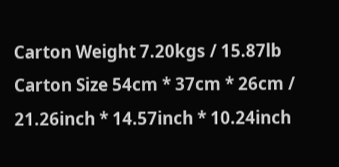Carton Weight 7.20kgs / 15.87lb
Carton Size 54cm * 37cm * 26cm / 21.26inch * 14.57inch * 10.24inch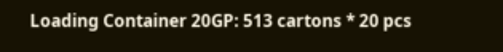Loading Container 20GP: 513 cartons * 20 pcs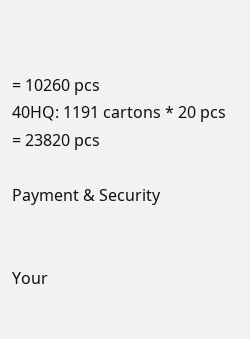= 10260 pcs
40HQ: 1191 cartons * 20 pcs = 23820 pcs

Payment & Security


Your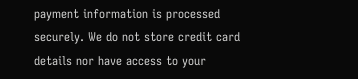payment information is processed securely. We do not store credit card details nor have access to your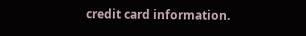credit card information.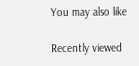You may also like

Recently viewed